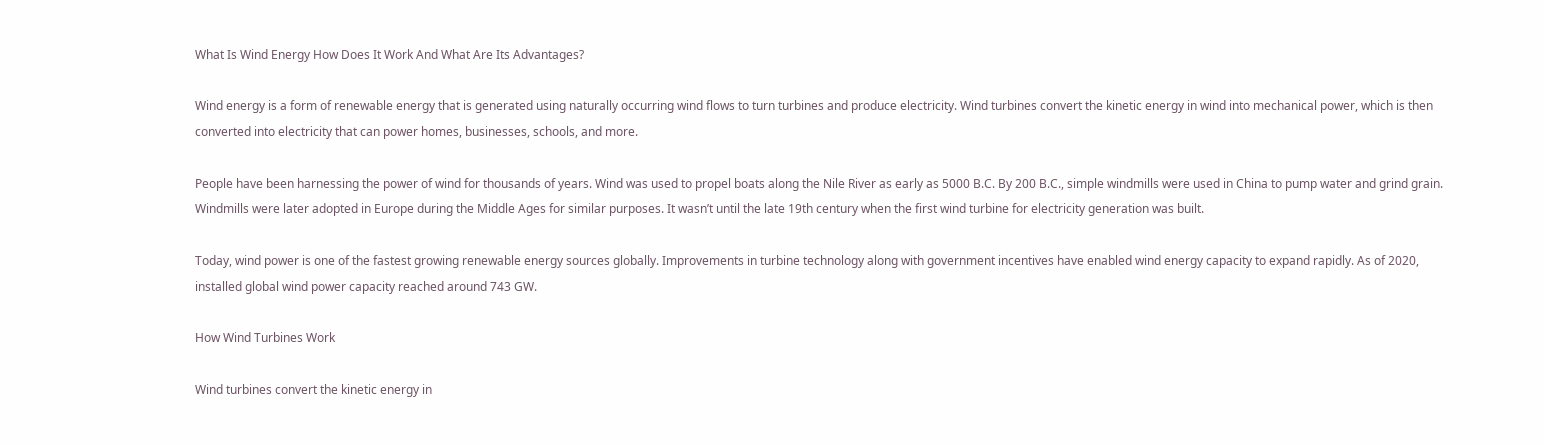What Is Wind Energy How Does It Work And What Are Its Advantages?

Wind energy is a form of renewable energy that is generated using naturally occurring wind flows to turn turbines and produce electricity. Wind turbines convert the kinetic energy in wind into mechanical power, which is then converted into electricity that can power homes, businesses, schools, and more.

People have been harnessing the power of wind for thousands of years. Wind was used to propel boats along the Nile River as early as 5000 B.C. By 200 B.C., simple windmills were used in China to pump water and grind grain. Windmills were later adopted in Europe during the Middle Ages for similar purposes. It wasn’t until the late 19th century when the first wind turbine for electricity generation was built.

Today, wind power is one of the fastest growing renewable energy sources globally. Improvements in turbine technology along with government incentives have enabled wind energy capacity to expand rapidly. As of 2020, installed global wind power capacity reached around 743 GW.

How Wind Turbines Work

Wind turbines convert the kinetic energy in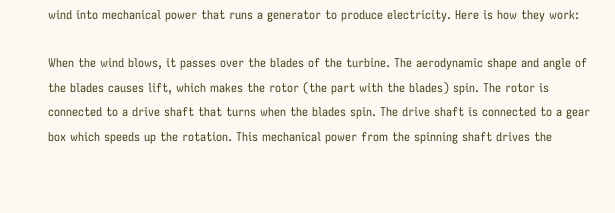wind into mechanical power that runs a generator to produce electricity. Here is how they work:

When the wind blows, it passes over the blades of the turbine. The aerodynamic shape and angle of the blades causes lift, which makes the rotor (the part with the blades) spin. The rotor is connected to a drive shaft that turns when the blades spin. The drive shaft is connected to a gear box which speeds up the rotation. This mechanical power from the spinning shaft drives the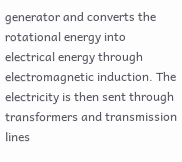generator and converts the rotational energy into electrical energy through electromagnetic induction. The electricity is then sent through transformers and transmission lines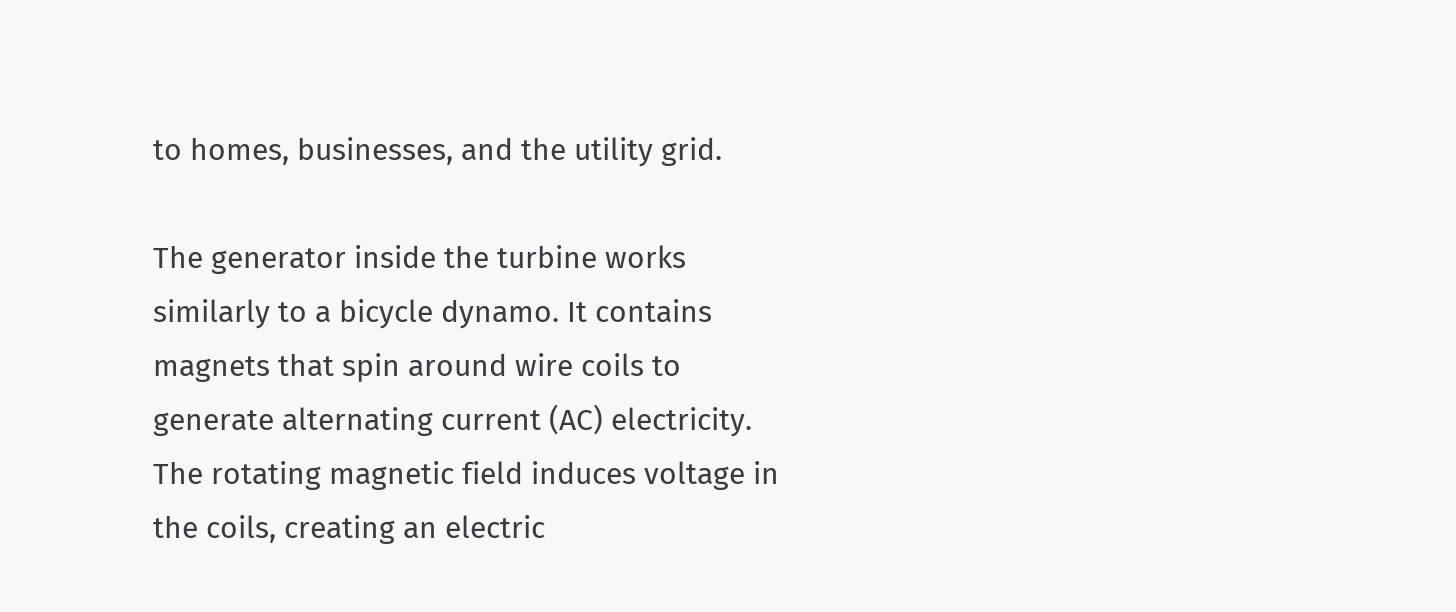to homes, businesses, and the utility grid.

The generator inside the turbine works similarly to a bicycle dynamo. It contains magnets that spin around wire coils to generate alternating current (AC) electricity. The rotating magnetic field induces voltage in the coils, creating an electric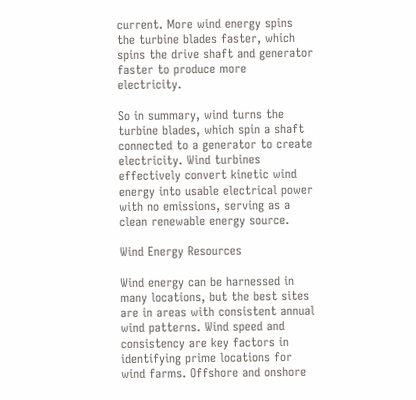current. More wind energy spins the turbine blades faster, which spins the drive shaft and generator faster to produce more electricity.

So in summary, wind turns the turbine blades, which spin a shaft connected to a generator to create electricity. Wind turbines effectively convert kinetic wind energy into usable electrical power with no emissions, serving as a clean renewable energy source.

Wind Energy Resources

Wind energy can be harnessed in many locations, but the best sites are in areas with consistent annual wind patterns. Wind speed and consistency are key factors in identifying prime locations for wind farms. Offshore and onshore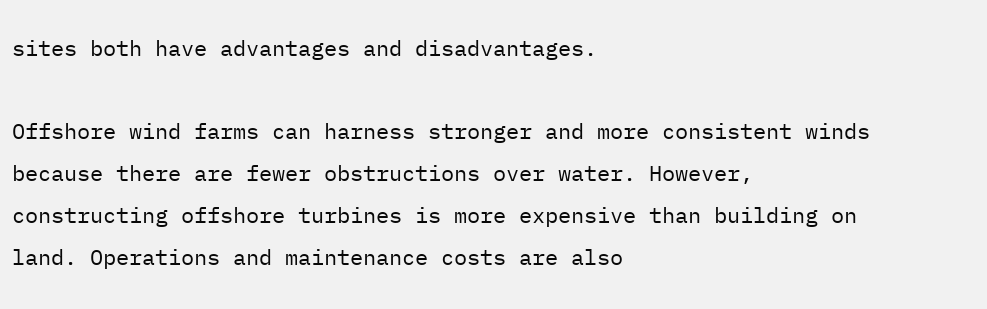sites both have advantages and disadvantages.

Offshore wind farms can harness stronger and more consistent winds because there are fewer obstructions over water. However, constructing offshore turbines is more expensive than building on land. Operations and maintenance costs are also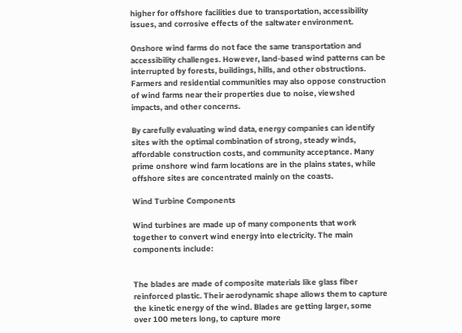higher for offshore facilities due to transportation, accessibility issues, and corrosive effects of the saltwater environment.

Onshore wind farms do not face the same transportation and accessibility challenges. However, land-based wind patterns can be interrupted by forests, buildings, hills, and other obstructions. Farmers and residential communities may also oppose construction of wind farms near their properties due to noise, viewshed impacts, and other concerns.

By carefully evaluating wind data, energy companies can identify sites with the optimal combination of strong, steady winds, affordable construction costs, and community acceptance. Many prime onshore wind farm locations are in the plains states, while offshore sites are concentrated mainly on the coasts.

Wind Turbine Components

Wind turbines are made up of many components that work together to convert wind energy into electricity. The main components include:


The blades are made of composite materials like glass fiber reinforced plastic. Their aerodynamic shape allows them to capture the kinetic energy of the wind. Blades are getting larger, some over 100 meters long, to capture more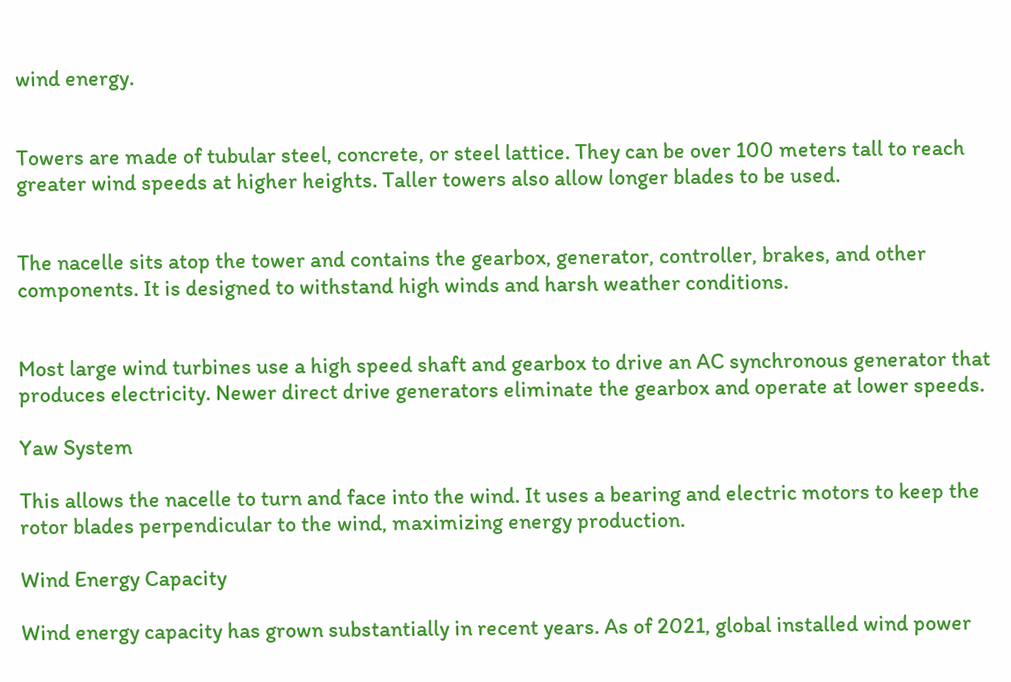wind energy.


Towers are made of tubular steel, concrete, or steel lattice. They can be over 100 meters tall to reach greater wind speeds at higher heights. Taller towers also allow longer blades to be used.


The nacelle sits atop the tower and contains the gearbox, generator, controller, brakes, and other components. It is designed to withstand high winds and harsh weather conditions.


Most large wind turbines use a high speed shaft and gearbox to drive an AC synchronous generator that produces electricity. Newer direct drive generators eliminate the gearbox and operate at lower speeds.

Yaw System

This allows the nacelle to turn and face into the wind. It uses a bearing and electric motors to keep the rotor blades perpendicular to the wind, maximizing energy production.

Wind Energy Capacity

Wind energy capacity has grown substantially in recent years. As of 2021, global installed wind power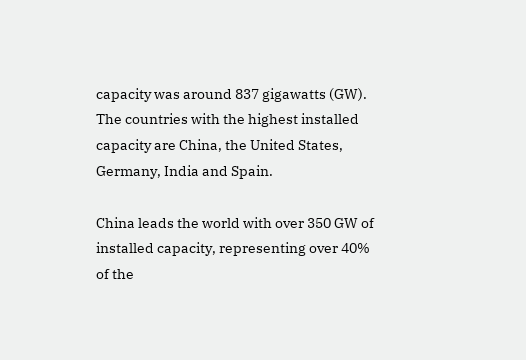capacity was around 837 gigawatts (GW). The countries with the highest installed capacity are China, the United States, Germany, India and Spain.

China leads the world with over 350 GW of installed capacity, representing over 40% of the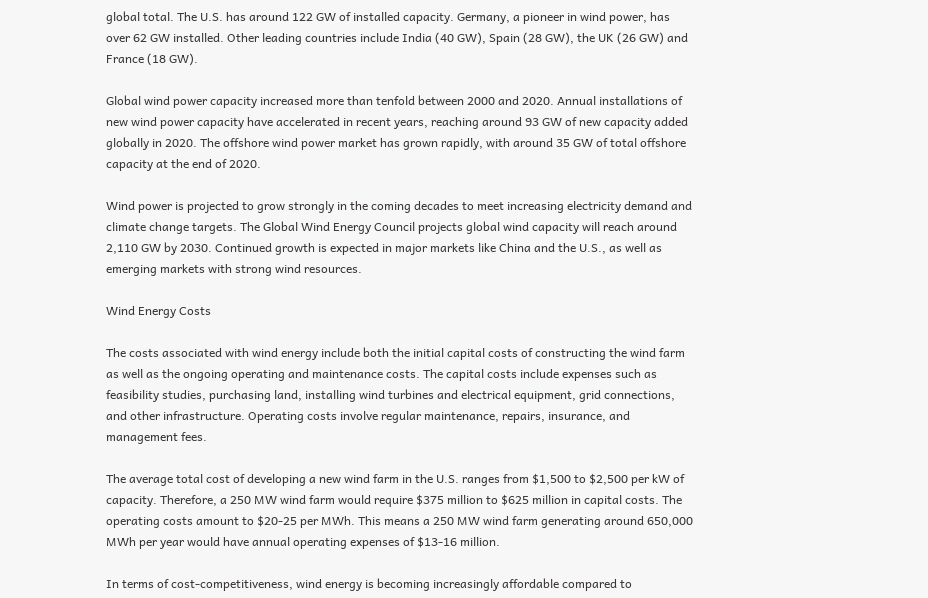global total. The U.S. has around 122 GW of installed capacity. Germany, a pioneer in wind power, has over 62 GW installed. Other leading countries include India (40 GW), Spain (28 GW), the UK (26 GW) and France (18 GW).

Global wind power capacity increased more than tenfold between 2000 and 2020. Annual installations of new wind power capacity have accelerated in recent years, reaching around 93 GW of new capacity added globally in 2020. The offshore wind power market has grown rapidly, with around 35 GW of total offshore capacity at the end of 2020.

Wind power is projected to grow strongly in the coming decades to meet increasing electricity demand and climate change targets. The Global Wind Energy Council projects global wind capacity will reach around 2,110 GW by 2030. Continued growth is expected in major markets like China and the U.S., as well as emerging markets with strong wind resources.

Wind Energy Costs

The costs associated with wind energy include both the initial capital costs of constructing the wind farm as well as the ongoing operating and maintenance costs. The capital costs include expenses such as feasibility studies, purchasing land, installing wind turbines and electrical equipment, grid connections, and other infrastructure. Operating costs involve regular maintenance, repairs, insurance, and management fees.

The average total cost of developing a new wind farm in the U.S. ranges from $1,500 to $2,500 per kW of capacity. Therefore, a 250 MW wind farm would require $375 million to $625 million in capital costs. The operating costs amount to $20-25 per MWh. This means a 250 MW wind farm generating around 650,000 MWh per year would have annual operating expenses of $13-16 million.

In terms of cost-competitiveness, wind energy is becoming increasingly affordable compared to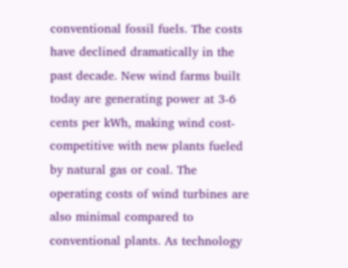conventional fossil fuels. The costs have declined dramatically in the past decade. New wind farms built today are generating power at 3-6 cents per kWh, making wind cost-competitive with new plants fueled by natural gas or coal. The operating costs of wind turbines are also minimal compared to conventional plants. As technology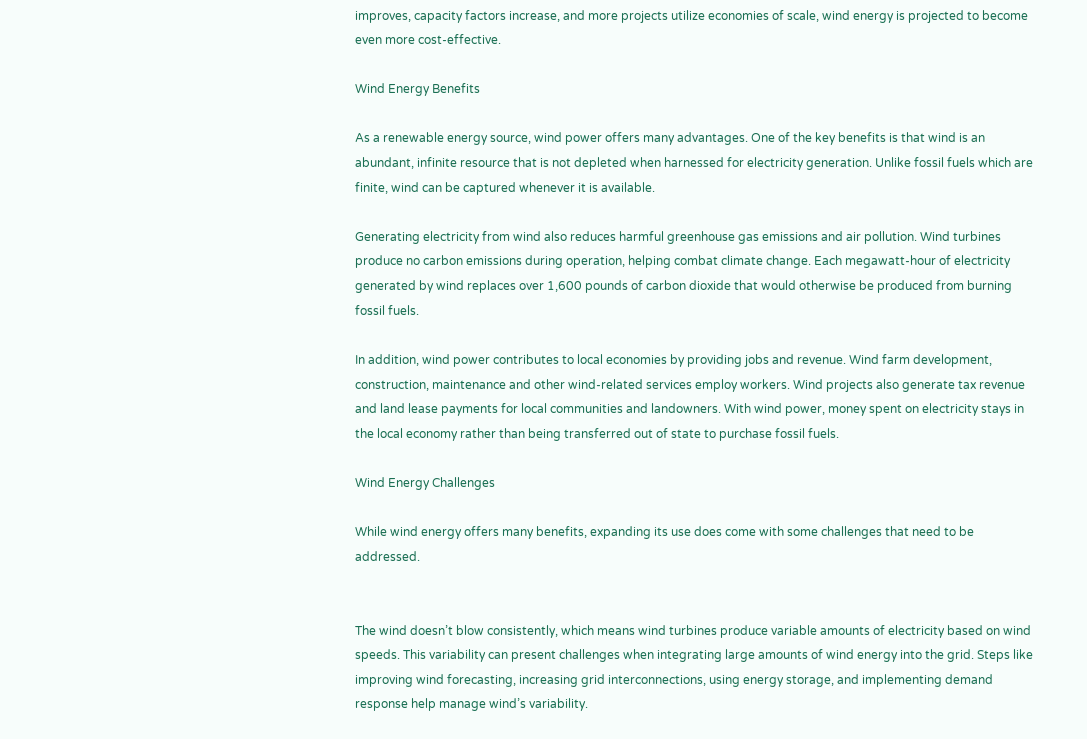improves, capacity factors increase, and more projects utilize economies of scale, wind energy is projected to become even more cost-effective.

Wind Energy Benefits

As a renewable energy source, wind power offers many advantages. One of the key benefits is that wind is an abundant, infinite resource that is not depleted when harnessed for electricity generation. Unlike fossil fuels which are finite, wind can be captured whenever it is available.

Generating electricity from wind also reduces harmful greenhouse gas emissions and air pollution. Wind turbines produce no carbon emissions during operation, helping combat climate change. Each megawatt-hour of electricity generated by wind replaces over 1,600 pounds of carbon dioxide that would otherwise be produced from burning fossil fuels.

In addition, wind power contributes to local economies by providing jobs and revenue. Wind farm development, construction, maintenance and other wind-related services employ workers. Wind projects also generate tax revenue and land lease payments for local communities and landowners. With wind power, money spent on electricity stays in the local economy rather than being transferred out of state to purchase fossil fuels.

Wind Energy Challenges

While wind energy offers many benefits, expanding its use does come with some challenges that need to be addressed.


The wind doesn’t blow consistently, which means wind turbines produce variable amounts of electricity based on wind speeds. This variability can present challenges when integrating large amounts of wind energy into the grid. Steps like improving wind forecasting, increasing grid interconnections, using energy storage, and implementing demand response help manage wind’s variability.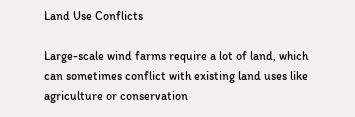Land Use Conflicts

Large-scale wind farms require a lot of land, which can sometimes conflict with existing land uses like agriculture or conservation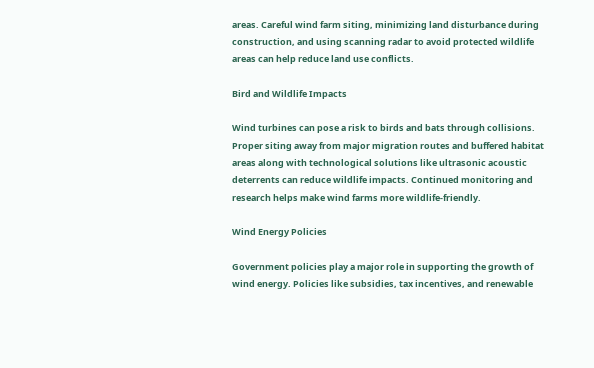areas. Careful wind farm siting, minimizing land disturbance during construction, and using scanning radar to avoid protected wildlife areas can help reduce land use conflicts.

Bird and Wildlife Impacts

Wind turbines can pose a risk to birds and bats through collisions. Proper siting away from major migration routes and buffered habitat areas along with technological solutions like ultrasonic acoustic deterrents can reduce wildlife impacts. Continued monitoring and research helps make wind farms more wildlife-friendly.

Wind Energy Policies

Government policies play a major role in supporting the growth of wind energy. Policies like subsidies, tax incentives, and renewable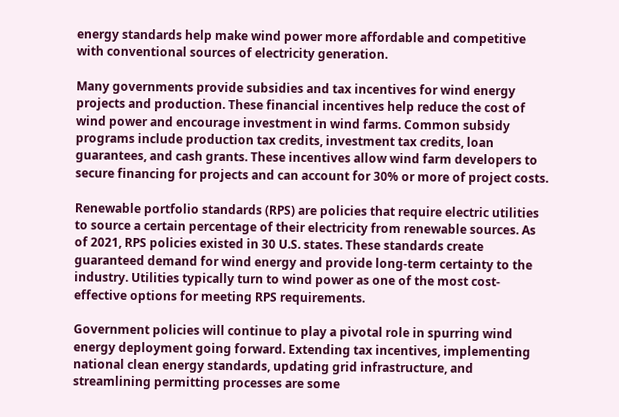energy standards help make wind power more affordable and competitive with conventional sources of electricity generation.

Many governments provide subsidies and tax incentives for wind energy projects and production. These financial incentives help reduce the cost of wind power and encourage investment in wind farms. Common subsidy programs include production tax credits, investment tax credits, loan guarantees, and cash grants. These incentives allow wind farm developers to secure financing for projects and can account for 30% or more of project costs.

Renewable portfolio standards (RPS) are policies that require electric utilities to source a certain percentage of their electricity from renewable sources. As of 2021, RPS policies existed in 30 U.S. states. These standards create guaranteed demand for wind energy and provide long-term certainty to the industry. Utilities typically turn to wind power as one of the most cost-effective options for meeting RPS requirements.

Government policies will continue to play a pivotal role in spurring wind energy deployment going forward. Extending tax incentives, implementing national clean energy standards, updating grid infrastructure, and streamlining permitting processes are some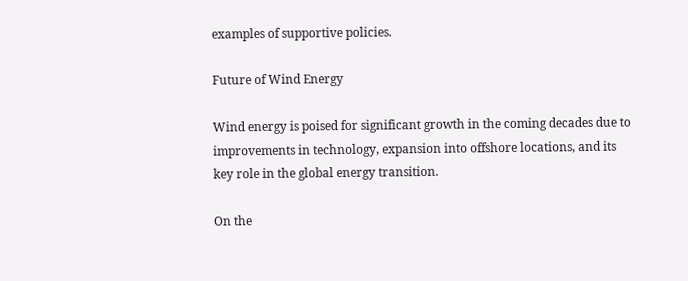examples of supportive policies.

Future of Wind Energy

Wind energy is poised for significant growth in the coming decades due to improvements in technology, expansion into offshore locations, and its key role in the global energy transition.

On the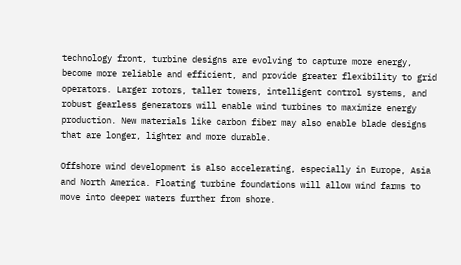technology front, turbine designs are evolving to capture more energy, become more reliable and efficient, and provide greater flexibility to grid operators. Larger rotors, taller towers, intelligent control systems, and robust gearless generators will enable wind turbines to maximize energy production. New materials like carbon fiber may also enable blade designs that are longer, lighter and more durable.

Offshore wind development is also accelerating, especially in Europe, Asia and North America. Floating turbine foundations will allow wind farms to move into deeper waters further from shore.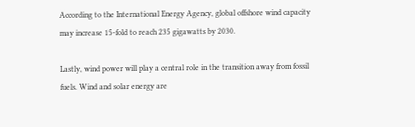According to the International Energy Agency, global offshore wind capacity may increase 15-fold to reach 235 gigawatts by 2030.

Lastly, wind power will play a central role in the transition away from fossil fuels. Wind and solar energy are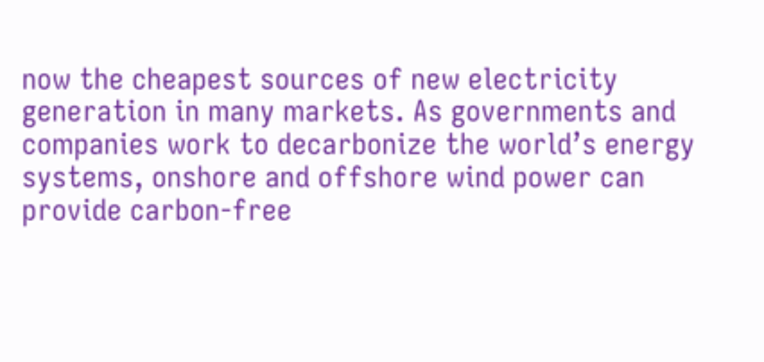now the cheapest sources of new electricity generation in many markets. As governments and companies work to decarbonize the world’s energy systems, onshore and offshore wind power can provide carbon-free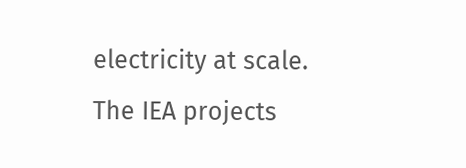electricity at scale. The IEA projects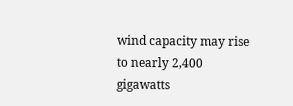wind capacity may rise to nearly 2,400 gigawatts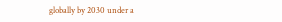globally by 2030 under a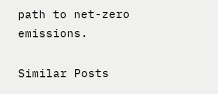path to net-zero emissions.

Similar Posts